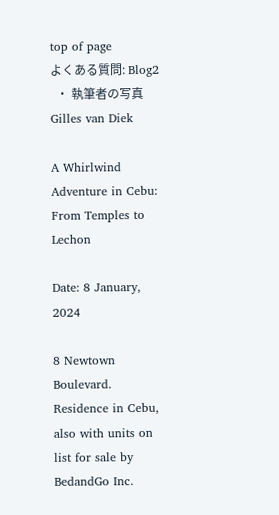top of page
よくある質問: Blog2
  • 執筆者の写真Gilles van Diek

A Whirlwind Adventure in Cebu: From Temples to Lechon

Date: 8 January, 2024

8 Newtown Boulevard. Residence in Cebu, also with units on list for sale by BedandGo Inc.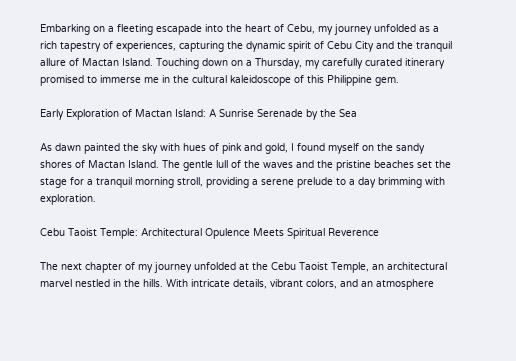Embarking on a fleeting escapade into the heart of Cebu, my journey unfolded as a rich tapestry of experiences, capturing the dynamic spirit of Cebu City and the tranquil allure of Mactan Island. Touching down on a Thursday, my carefully curated itinerary promised to immerse me in the cultural kaleidoscope of this Philippine gem.

Early Exploration of Mactan Island: A Sunrise Serenade by the Sea

As dawn painted the sky with hues of pink and gold, I found myself on the sandy shores of Mactan Island. The gentle lull of the waves and the pristine beaches set the stage for a tranquil morning stroll, providing a serene prelude to a day brimming with exploration.

Cebu Taoist Temple: Architectural Opulence Meets Spiritual Reverence

The next chapter of my journey unfolded at the Cebu Taoist Temple, an architectural marvel nestled in the hills. With intricate details, vibrant colors, and an atmosphere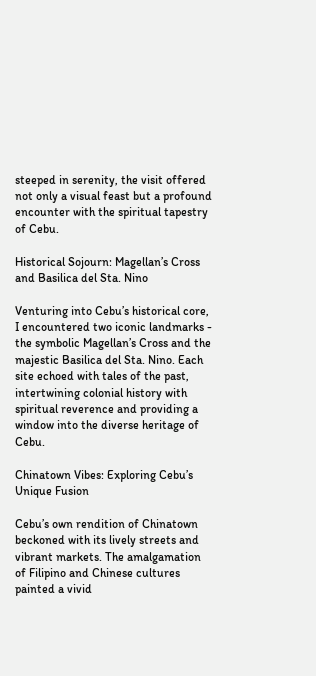steeped in serenity, the visit offered not only a visual feast but a profound encounter with the spiritual tapestry of Cebu.

Historical Sojourn: Magellan’s Cross and Basilica del Sta. Nino

Venturing into Cebu’s historical core, I encountered two iconic landmarks - the symbolic Magellan’s Cross and the majestic Basilica del Sta. Nino. Each site echoed with tales of the past, intertwining colonial history with spiritual reverence and providing a window into the diverse heritage of Cebu.

Chinatown Vibes: Exploring Cebu’s Unique Fusion

Cebu’s own rendition of Chinatown beckoned with its lively streets and vibrant markets. The amalgamation of Filipino and Chinese cultures painted a vivid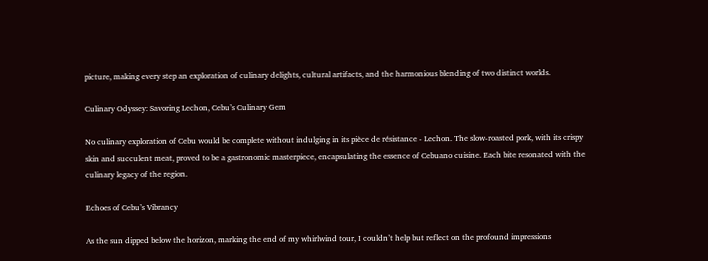picture, making every step an exploration of culinary delights, cultural artifacts, and the harmonious blending of two distinct worlds.

Culinary Odyssey: Savoring Lechon, Cebu’s Culinary Gem

No culinary exploration of Cebu would be complete without indulging in its pièce de résistance - Lechon. The slow-roasted pork, with its crispy skin and succulent meat, proved to be a gastronomic masterpiece, encapsulating the essence of Cebuano cuisine. Each bite resonated with the culinary legacy of the region.

Echoes of Cebu’s Vibrancy

As the sun dipped below the horizon, marking the end of my whirlwind tour, I couldn’t help but reflect on the profound impressions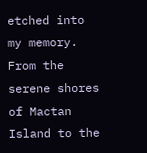etched into my memory. From the serene shores of Mactan Island to the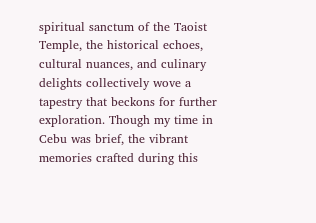spiritual sanctum of the Taoist Temple, the historical echoes, cultural nuances, and culinary delights collectively wove a tapestry that beckons for further exploration. Though my time in Cebu was brief, the vibrant memories crafted during this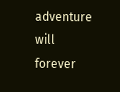adventure will forever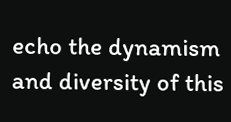echo the dynamism and diversity of this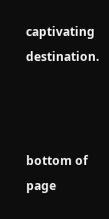captivating destination.



bottom of page